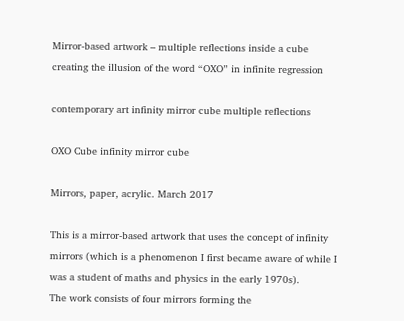Mirror-based artwork – multiple reflections inside a cube creating the illusion of the word “OXO” in infinite regression

contemporary art infinity mirror cube multiple reflections

OXO Cube infinity mirror cube

Mirrors, paper, acrylic. March 2017

This is a mirror-based artwork that uses the concept of infinity mirrors (which is a phenomenon I first became aware of while I was a student of maths and physics in the early 1970s).
The work consists of four mirrors forming the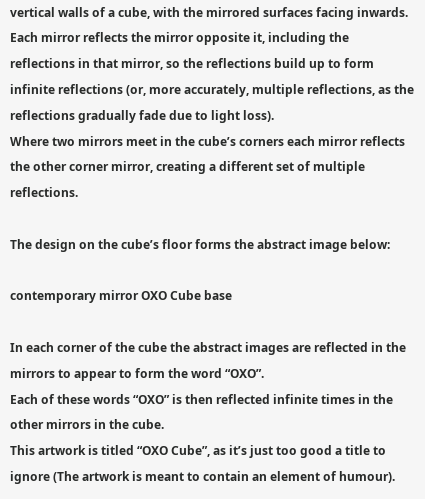vertical walls of a cube, with the mirrored surfaces facing inwards. Each mirror reflects the mirror opposite it, including the reflections in that mirror, so the reflections build up to form infinite reflections (or, more accurately, multiple reflections, as the reflections gradually fade due to light loss).
Where two mirrors meet in the cube’s corners each mirror reflects the other corner mirror, creating a different set of multiple reflections.

The design on the cube’s floor forms the abstract image below:

contemporary mirror OXO Cube base

In each corner of the cube the abstract images are reflected in the mirrors to appear to form the word “OXO”.
Each of these words “OXO” is then reflected infinite times in the other mirrors in the cube.
This artwork is titled “OXO Cube”, as it’s just too good a title to ignore (The artwork is meant to contain an element of humour).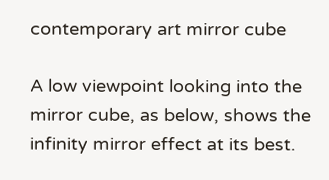contemporary art mirror cube

A low viewpoint looking into the mirror cube, as below, shows the infinity mirror effect at its best.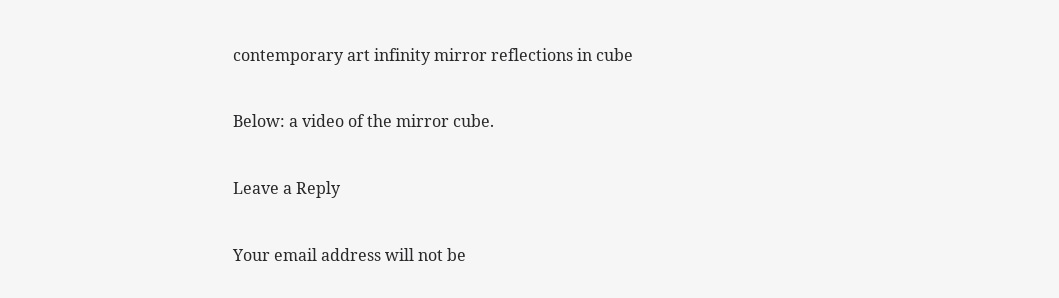contemporary art infinity mirror reflections in cube

Below: a video of the mirror cube.

Leave a Reply

Your email address will not be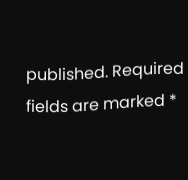published. Required fields are marked *